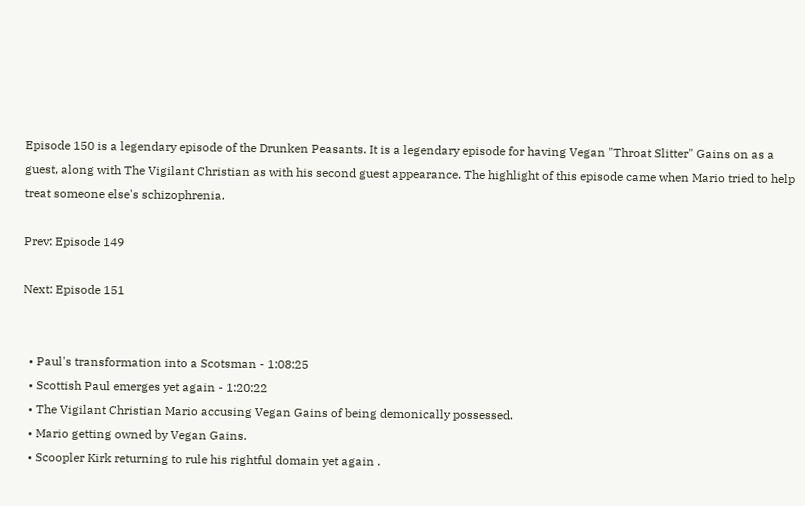Episode 150 is a legendary episode of the Drunken Peasants. It is a legendary episode for having Vegan "Throat Slitter" Gains on as a guest, along with The Vigilant Christian as with his second guest appearance. The highlight of this episode came when Mario tried to help treat someone else's schizophrenia.

Prev: Episode 149

Next: Episode 151


  • Paul's transformation into a Scotsman - 1:08:25
  • Scottish Paul emerges yet again - 1:20:22
  • The Vigilant Christian Mario accusing Vegan Gains of being demonically possessed.
  • Mario getting owned by Vegan Gains.
  • Scoopler Kirk returning to rule his rightful domain yet again .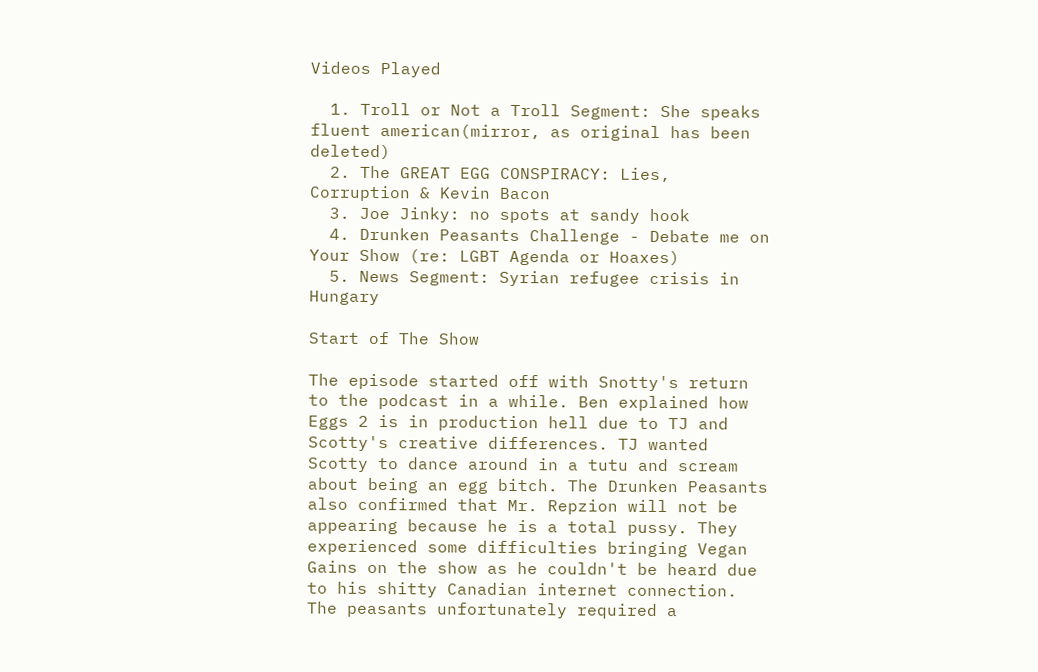Videos Played

  1. Troll or Not a Troll Segment: She speaks fluent american(mirror, as original has been deleted)
  2. The GREAT EGG CONSPIRACY: Lies, Corruption & Kevin Bacon
  3. Joe Jinky: no spots at sandy hook
  4. Drunken Peasants Challenge - Debate me on Your Show (re: LGBT Agenda or Hoaxes)
  5. News Segment: Syrian refugee crisis in Hungary

Start of The Show

The episode started off with Snotty's return to the podcast in a while. Ben explained how Eggs 2 is in production hell due to TJ and Scotty's creative differences. TJ wanted Scotty to dance around in a tutu and scream about being an egg bitch. The Drunken Peasants also confirmed that Mr. Repzion will not be appearing because he is a total pussy. They experienced some difficulties bringing Vegan Gains on the show as he couldn't be heard due to his shitty Canadian internet connection. The peasants unfortunately required a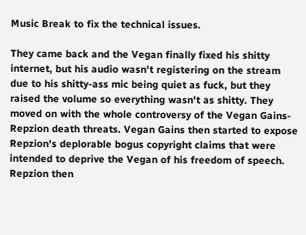Music Break to fix the technical issues.

They came back and the Vegan finally fixed his shitty internet, but his audio wasn't registering on the stream due to his shitty-ass mic being quiet as fuck, but they raised the volume so everything wasn't as shitty. They moved on with the whole controversy of the Vegan Gains-Repzion death threats. Vegan Gains then started to expose Repzion's deplorable bogus copyright claims that were intended to deprive the Vegan of his freedom of speech. Repzion then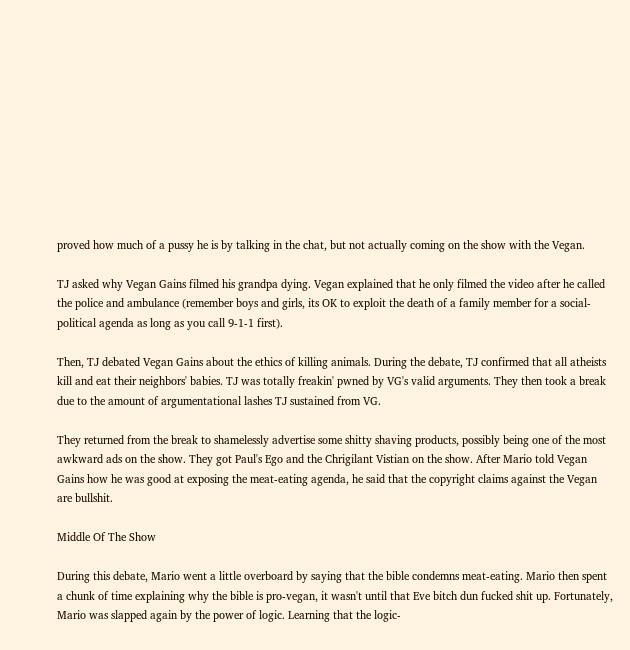proved how much of a pussy he is by talking in the chat, but not actually coming on the show with the Vegan.

TJ asked why Vegan Gains filmed his grandpa dying. Vegan explained that he only filmed the video after he called the police and ambulance (remember boys and girls, its OK to exploit the death of a family member for a social-political agenda as long as you call 9-1-1 first).

Then, TJ debated Vegan Gains about the ethics of killing animals. During the debate, TJ confirmed that all atheists kill and eat their neighbors' babies. TJ was totally freakin' pwned by VG's valid arguments. They then took a break due to the amount of argumentational lashes TJ sustained from VG.

They returned from the break to shamelessly advertise some shitty shaving products, possibly being one of the most awkward ads on the show. They got Paul's Ego and the Chrigilant Vistian on the show. After Mario told Vegan Gains how he was good at exposing the meat-eating agenda, he said that the copyright claims against the Vegan are bullshit.

Middle Of The Show

During this debate, Mario went a little overboard by saying that the bible condemns meat-eating. Mario then spent a chunk of time explaining why the bible is pro-vegan, it wasn't until that Eve bitch dun fucked shit up. Fortunately, Mario was slapped again by the power of logic. Learning that the logic-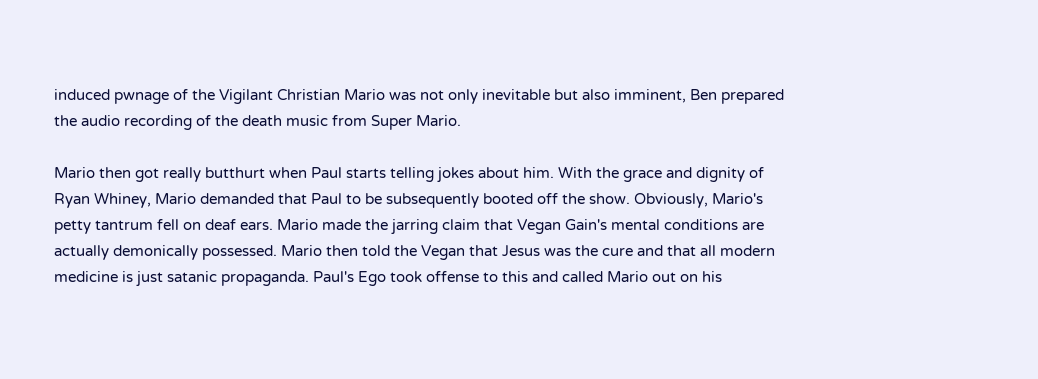induced pwnage of the Vigilant Christian Mario was not only inevitable but also imminent, Ben prepared the audio recording of the death music from Super Mario.

Mario then got really butthurt when Paul starts telling jokes about him. With the grace and dignity of Ryan Whiney, Mario demanded that Paul to be subsequently booted off the show. Obviously, Mario's petty tantrum fell on deaf ears. Mario made the jarring claim that Vegan Gain's mental conditions are actually demonically possessed. Mario then told the Vegan that Jesus was the cure and that all modern medicine is just satanic propaganda. Paul's Ego took offense to this and called Mario out on his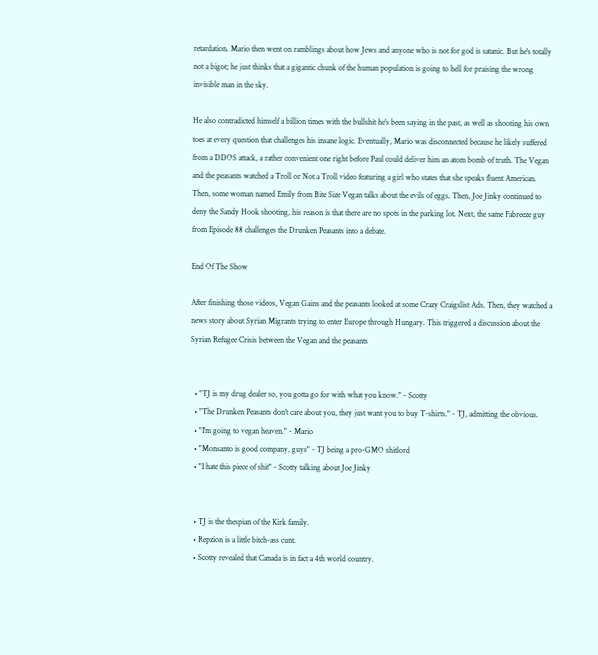retardation. Mario then went on ramblings about how Jews and anyone who is not for god is satanic. But he's totally not a bigot; he just thinks that a gigantic chunk of the human population is going to hell for praising the wrong invisible man in the sky.

He also contradicted himself a billion times with the bullshit he's been saying in the past, as well as shooting his own toes at every question that challenges his insane logic. Eventually, Mario was disconnected because he likely suffered from a DDOS attack, a rather convenient one right before Paul could deliver him an atom bomb of truth. The Vegan and the peasants watched a Troll or Not a Troll video featuring a girl who states that she speaks fluent American. Then, some woman named Emily from Bite Size Vegan talks about the evils of eggs. Then, Joe Jinky continued to deny the Sandy Hook shooting, his reason is that there are no spots in the parking lot. Next, the same Fabreeze guy from Episode 88 challenges the Drunken Peasants into a debate.

End Of The Show

After finishing those videos, Vegan Gains and the peasants looked at some Crazy Craigslist Ads. Then, they watched a news story about Syrian Migrants trying to enter Europe through Hungary. This triggered a discussion about the Syrian Refugee Crisis between the Vegan and the peasants


  • "TJ is my drug dealer so, you gotta go for with what you know." - Scotty
  • "The Drunken Peasants don't care about you, they just want you to buy T-shirts." - TJ, admitting the obvious.
  • "I'm going to vegan heaven." - Mario
  • "Monsanto is good company, guys" - TJ being a pro-GMO shitlord
  • "I hate this piece of shit" - Scotty talking about Joe Jinky


  • TJ is the thespian of the Kirk family.
  • Repzion is a little bitch-ass cunt.
  • Scotty revealed that Canada is in fact a 4th world country.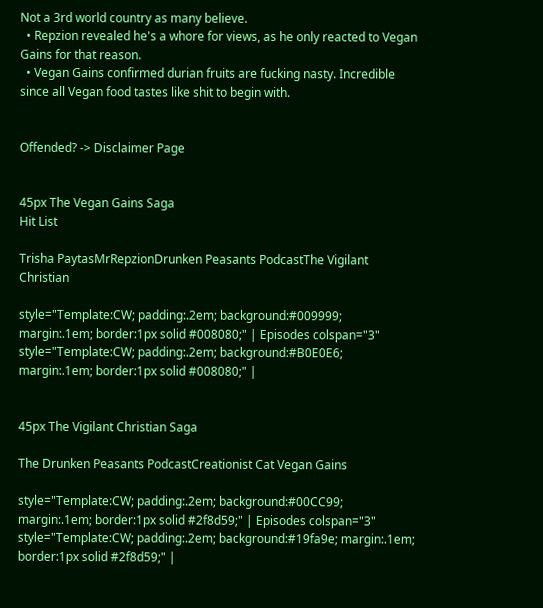Not a 3rd world country as many believe.
  • Repzion revealed he's a whore for views, as he only reacted to Vegan Gains for that reason.
  • Vegan Gains confirmed durian fruits are fucking nasty. Incredible since all Vegan food tastes like shit to begin with.


Offended? -> Disclaimer Page


45px The Vegan Gains Saga
Hit List

Trisha PaytasMrRepzionDrunken Peasants PodcastThe Vigilant Christian

style="Template:CW; padding:.2em; background:#009999; margin:.1em; border:1px solid #008080;" | Episodes colspan="3" style="Template:CW; padding:.2em; background:#B0E0E6; margin:.1em; border:1px solid #008080;" |


45px The Vigilant Christian Saga

The Drunken Peasants PodcastCreationist Cat Vegan Gains

style="Template:CW; padding:.2em; background:#00CC99; margin:.1em; border:1px solid #2f8d59;" | Episodes colspan="3" style="Template:CW; padding:.2em; background:#19fa9e; margin:.1em; border:1px solid #2f8d59;" |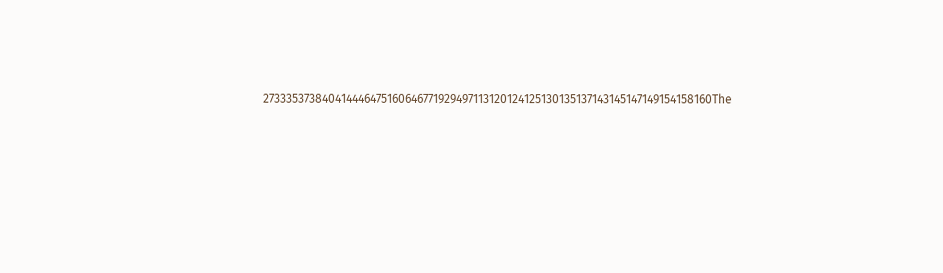273335373840414446475160646771929497113120124125130135137143145147149154158160The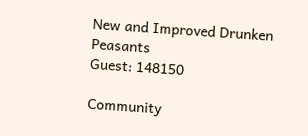New and Improved Drunken Peasants
Guest: 148150

Community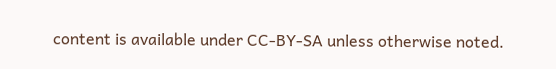content is available under CC-BY-SA unless otherwise noted.